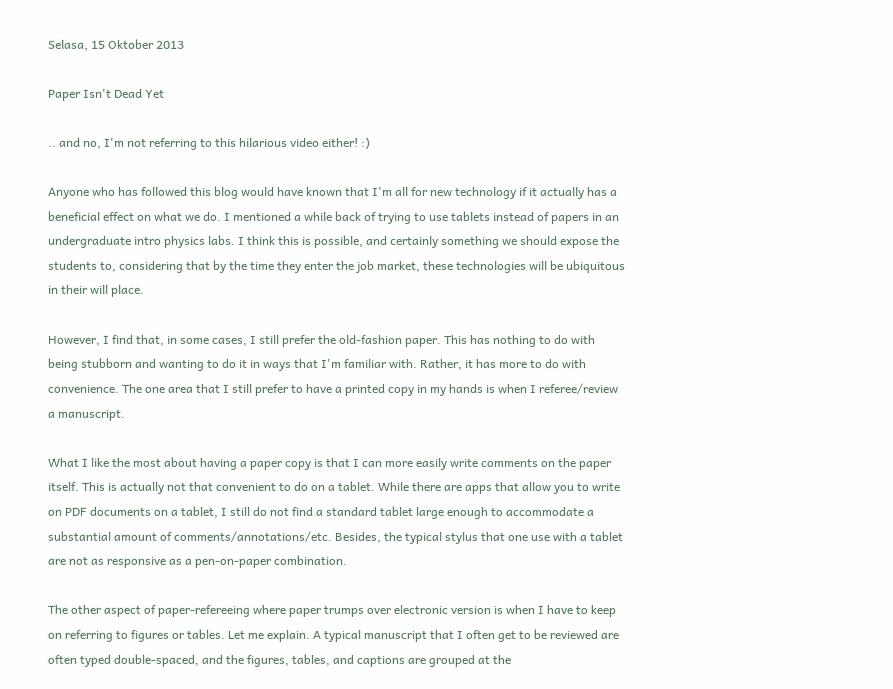Selasa, 15 Oktober 2013

Paper Isn't Dead Yet

.. and no, I'm not referring to this hilarious video either! :)

Anyone who has followed this blog would have known that I'm all for new technology if it actually has a beneficial effect on what we do. I mentioned a while back of trying to use tablets instead of papers in an undergraduate intro physics labs. I think this is possible, and certainly something we should expose the students to, considering that by the time they enter the job market, these technologies will be ubiquitous in their will place.

However, I find that, in some cases, I still prefer the old-fashion paper. This has nothing to do with being stubborn and wanting to do it in ways that I'm familiar with. Rather, it has more to do with convenience. The one area that I still prefer to have a printed copy in my hands is when I referee/review a manuscript.

What I like the most about having a paper copy is that I can more easily write comments on the paper itself. This is actually not that convenient to do on a tablet. While there are apps that allow you to write on PDF documents on a tablet, I still do not find a standard tablet large enough to accommodate a substantial amount of comments/annotations/etc. Besides, the typical stylus that one use with a tablet are not as responsive as a pen-on-paper combination.

The other aspect of paper-refereeing where paper trumps over electronic version is when I have to keep on referring to figures or tables. Let me explain. A typical manuscript that I often get to be reviewed are often typed double-spaced, and the figures, tables, and captions are grouped at the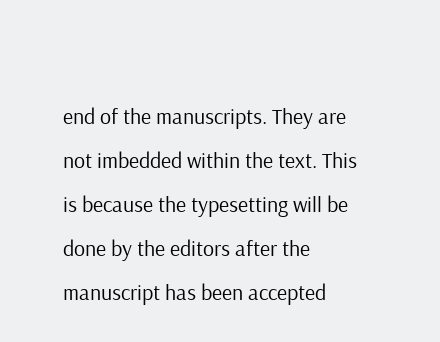end of the manuscripts. They are not imbedded within the text. This is because the typesetting will be done by the editors after the manuscript has been accepted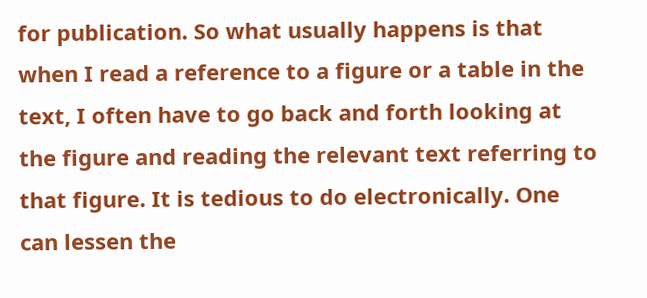for publication. So what usually happens is that when I read a reference to a figure or a table in the text, I often have to go back and forth looking at the figure and reading the relevant text referring to that figure. It is tedious to do electronically. One can lessen the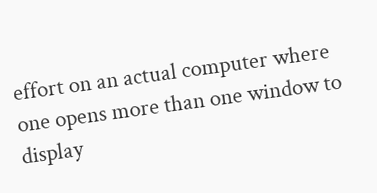effort on an actual computer where one opens more than one window to display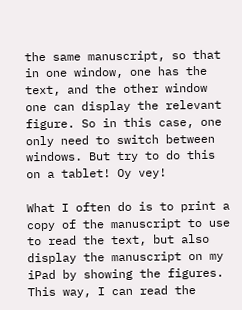the same manuscript, so that in one window, one has the text, and the other window one can display the relevant figure. So in this case, one only need to switch between windows. But try to do this on a tablet! Oy vey!

What I often do is to print a copy of the manuscript to use to read the text, but also display the manuscript on my iPad by showing the figures. This way, I can read the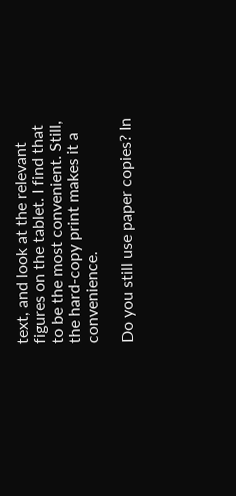text, and look at the relevant figures on the tablet. I find that to be the most convenient. Still, the hard-copy print makes it a convenience.

Do you still use paper copies? In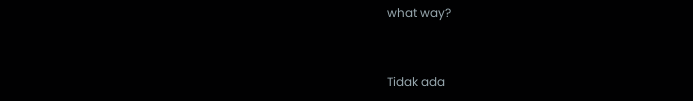what way?


Tidak ada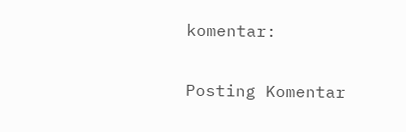komentar:

Posting Komentar